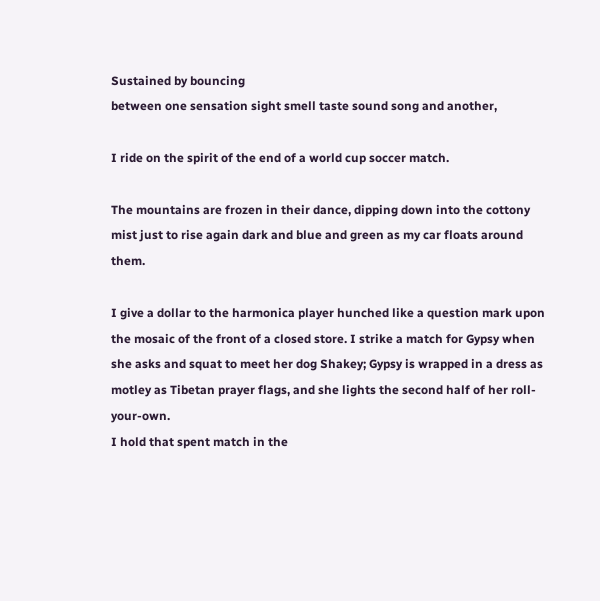Sustained by bouncing
between one sensation sight smell taste sound song and another,

I ride on the spirit of the end of a world cup soccer match.

The mountains are frozen in their dance, dipping down into the cottony mist just to rise again dark and blue and green as my car floats around them.

I give a dollar to the harmonica player hunched like a question mark upon the mosaic of the front of a closed store. I strike a match for Gypsy when she asks and squat to meet her dog Shakey; Gypsy is wrapped in a dress as motley as Tibetan prayer flags, and she lights the second half of her roll-your-own.
I hold that spent match in the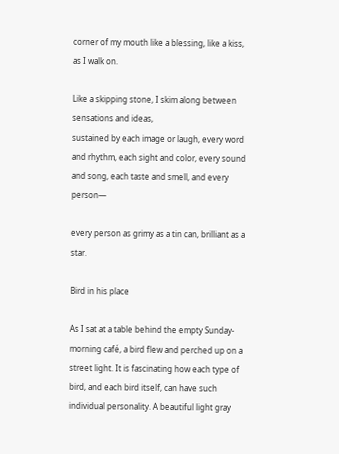corner of my mouth like a blessing, like a kiss, as I walk on.

Like a skipping stone, I skim along between sensations and ideas,
sustained by each image or laugh, every word and rhythm, each sight and color, every sound and song, each taste and smell, and every person—

every person as grimy as a tin can, brilliant as a star.

Bird in his place

As I sat at a table behind the empty Sunday-morning café, a bird flew and perched up on a street light. It is fascinating how each type of bird, and each bird itself, can have such individual personality. A beautiful light gray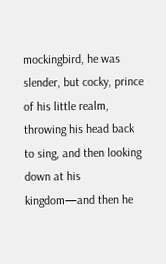mockingbird, he was slender, but cocky, prince of his little realm, throwing his head back to sing, and then looking down at his kingdom—and then he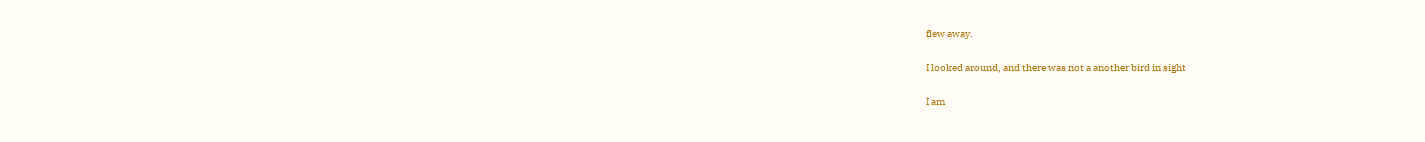flew away.

I looked around, and there was not a another bird in sight

I am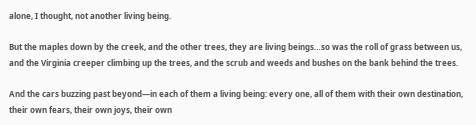alone, I thought, not another living being.

But the maples down by the creek, and the other trees, they are living beings…so was the roll of grass between us, and the Virginia creeper climbing up the trees, and the scrub and weeds and bushes on the bank behind the trees.

And the cars buzzing past beyond—in each of them a living being: every one, all of them with their own destination, their own fears, their own joys, their own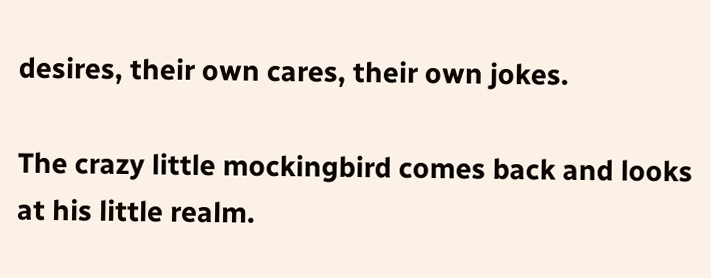desires, their own cares, their own jokes.

The crazy little mockingbird comes back and looks at his little realm.